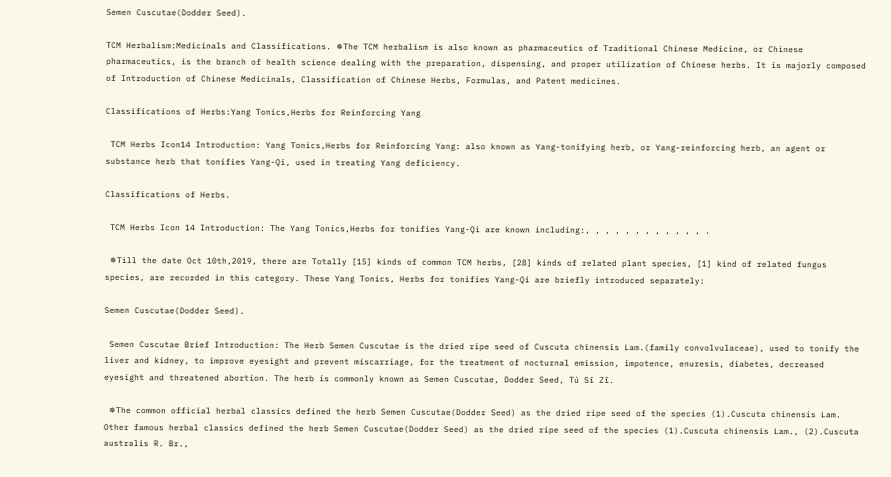Semen Cuscutae(Dodder Seed).

TCM Herbalism:Medicinals and Classifications. ✵The TCM herbalism is also known as pharmaceutics of Traditional Chinese Medicine, or Chinese pharmaceutics, is the branch of health science dealing with the preparation, dispensing, and proper utilization of Chinese herbs. It is majorly composed of Introduction of Chinese Medicinals, Classification of Chinese Herbs, Formulas, and Patent medicines.

Classifications of Herbs:Yang Tonics,Herbs for Reinforcing Yang

 TCM Herbs Icon14 Introduction: Yang Tonics,Herbs for Reinforcing Yang: also known as Yang-tonifying herb, or Yang-reinforcing herb, an agent or substance herb that tonifies Yang-Qi, used in treating Yang deficiency.

Classifications of Herbs.

 TCM Herbs Icon 14 Introduction: The Yang Tonics,Herbs for tonifies Yang-Qi are known including:, , , , , , , , , , , , .

 ✵Till the date Oct 10th,2019, there are Totally [15] kinds of common TCM herbs, [28] kinds of related plant species, [1] kind of related fungus species, are recorded in this category. These Yang Tonics, Herbs for tonifies Yang-Qi are briefly introduced separately:

Semen Cuscutae(Dodder Seed).

 Semen Cuscutae Brief Introduction: The Herb Semen Cuscutae is the dried ripe seed of Cuscuta chinensis Lam.(family convolvulaceae), used to tonify the liver and kidney, to improve eyesight and prevent miscarriage, for the treatment of nocturnal emission, impotence, enuresis, diabetes, decreased eyesight and threatened abortion. The herb is commonly known as Semen Cuscutae, Dodder Seed, Tú Sī Zǐ.

 ✵The common official herbal classics defined the herb Semen Cuscutae(Dodder Seed) as the dried ripe seed of the species (1).Cuscuta chinensis Lam. Other famous herbal classics defined the herb Semen Cuscutae(Dodder Seed) as the dried ripe seed of the species (1).Cuscuta chinensis Lam., (2).Cuscuta australis R. Br.,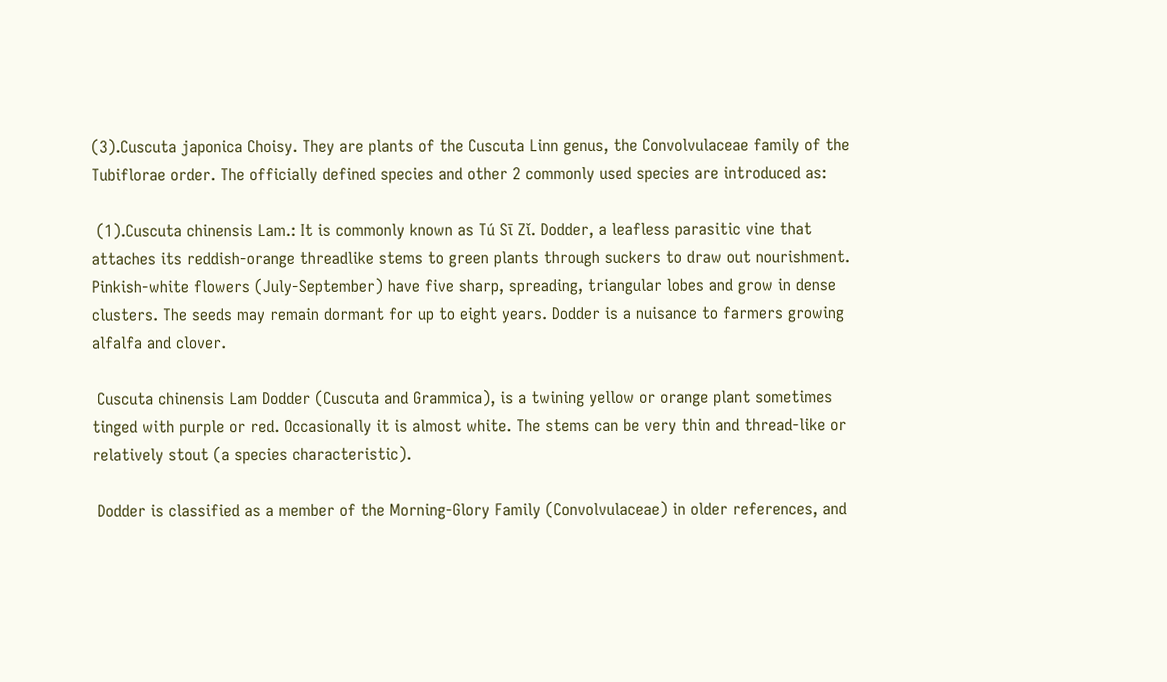(3).Cuscuta japonica Choisy. They are plants of the Cuscuta Linn genus, the Convolvulaceae family of the Tubiflorae order. The officially defined species and other 2 commonly used species are introduced as:

 (1).Cuscuta chinensis Lam.: It is commonly known as Tú Sī Zǐ. Dodder, a leafless parasitic vine that attaches its reddish-orange threadlike stems to green plants through suckers to draw out nourishment. Pinkish-white flowers (July-September) have five sharp, spreading, triangular lobes and grow in dense clusters. The seeds may remain dormant for up to eight years. Dodder is a nuisance to farmers growing alfalfa and clover.

 Cuscuta chinensis Lam Dodder (Cuscuta and Grammica), is a twining yellow or orange plant sometimes tinged with purple or red. Occasionally it is almost white. The stems can be very thin and thread-like or relatively stout (a species characteristic).

 Dodder is classified as a member of the Morning-Glory Family (Convolvulaceae) in older references, and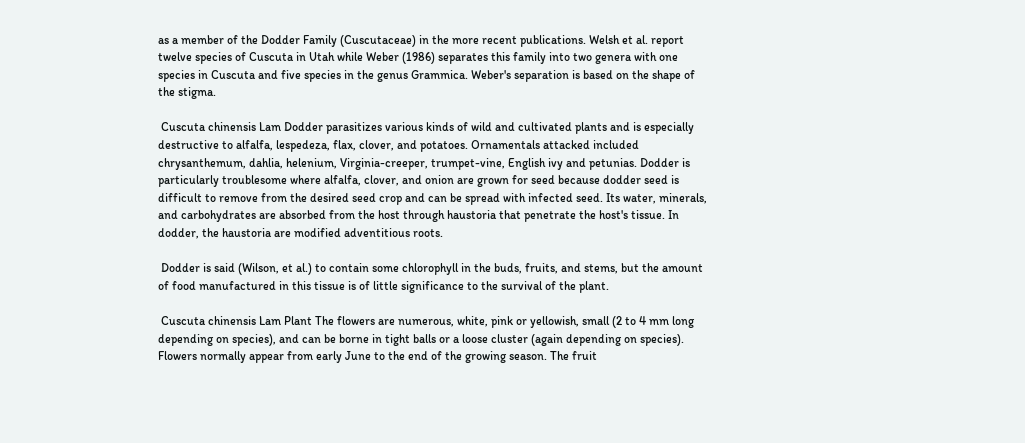as a member of the Dodder Family (Cuscutaceae) in the more recent publications. Welsh et al. report twelve species of Cuscuta in Utah while Weber (1986) separates this family into two genera with one species in Cuscuta and five species in the genus Grammica. Weber's separation is based on the shape of the stigma.

 Cuscuta chinensis Lam Dodder parasitizes various kinds of wild and cultivated plants and is especially destructive to alfalfa, lespedeza, flax, clover, and potatoes. Ornamentals attacked included chrysanthemum, dahlia, helenium, Virginia-creeper, trumpet-vine, English ivy and petunias. Dodder is particularly troublesome where alfalfa, clover, and onion are grown for seed because dodder seed is difficult to remove from the desired seed crop and can be spread with infected seed. Its water, minerals, and carbohydrates are absorbed from the host through haustoria that penetrate the host's tissue. In dodder, the haustoria are modified adventitious roots.

 Dodder is said (Wilson, et al.) to contain some chlorophyll in the buds, fruits, and stems, but the amount of food manufactured in this tissue is of little significance to the survival of the plant.

 Cuscuta chinensis Lam Plant The flowers are numerous, white, pink or yellowish, small (2 to 4 mm long depending on species), and can be borne in tight balls or a loose cluster (again depending on species). Flowers normally appear from early June to the end of the growing season. The fruit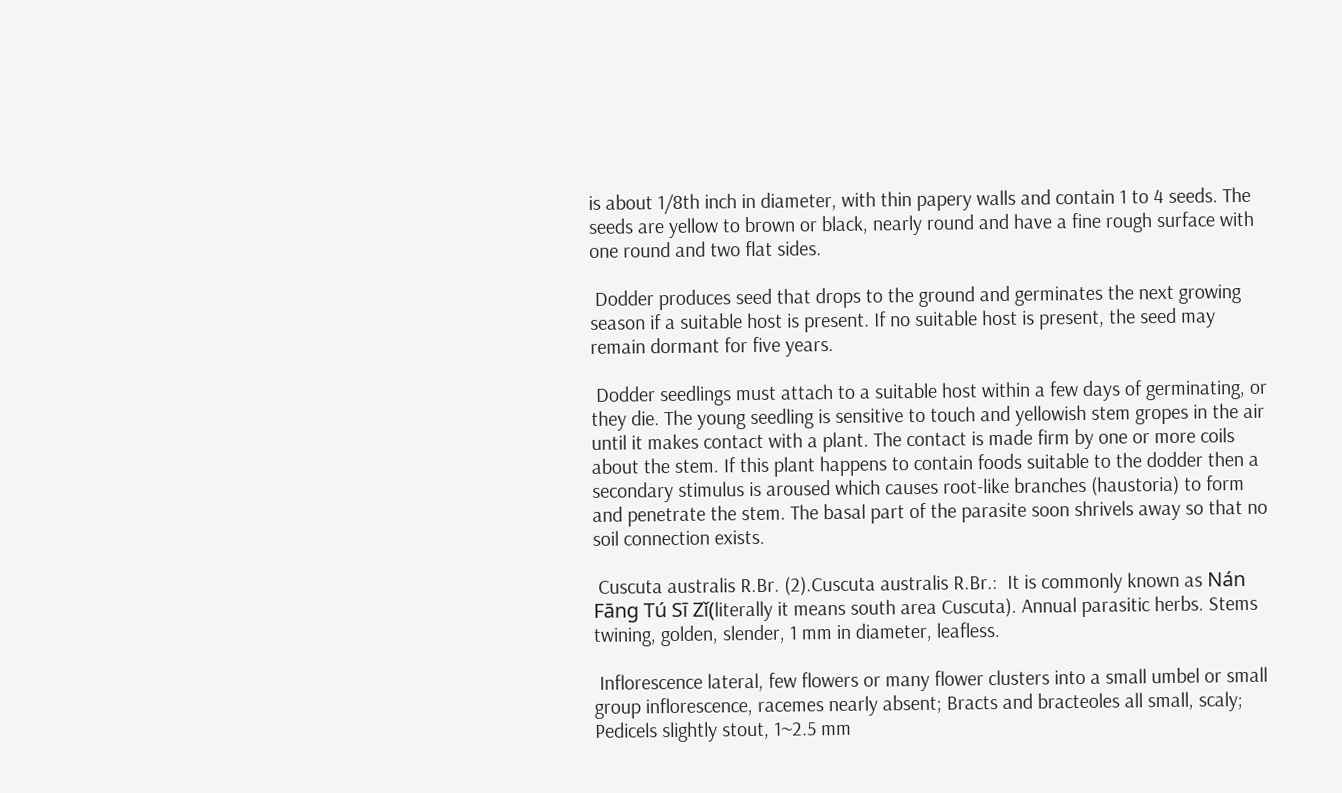is about 1/8th inch in diameter, with thin papery walls and contain 1 to 4 seeds. The seeds are yellow to brown or black, nearly round and have a fine rough surface with one round and two flat sides.

 Dodder produces seed that drops to the ground and germinates the next growing season if a suitable host is present. If no suitable host is present, the seed may remain dormant for five years.

 Dodder seedlings must attach to a suitable host within a few days of germinating, or they die. The young seedling is sensitive to touch and yellowish stem gropes in the air until it makes contact with a plant. The contact is made firm by one or more coils about the stem. If this plant happens to contain foods suitable to the dodder then a secondary stimulus is aroused which causes root-like branches (haustoria) to form and penetrate the stem. The basal part of the parasite soon shrivels away so that no soil connection exists.

 Cuscuta australis R.Br. (2).Cuscuta australis R.Br.:  It is commonly known as Nán Fāng Tú Sī Zǐ(literally it means south area Cuscuta). Annual parasitic herbs. Stems twining, golden, slender, 1 mm in diameter, leafless.

 Inflorescence lateral, few flowers or many flower clusters into a small umbel or small group inflorescence, racemes nearly absent; Bracts and bracteoles all small, scaly; Pedicels slightly stout, 1~2.5 mm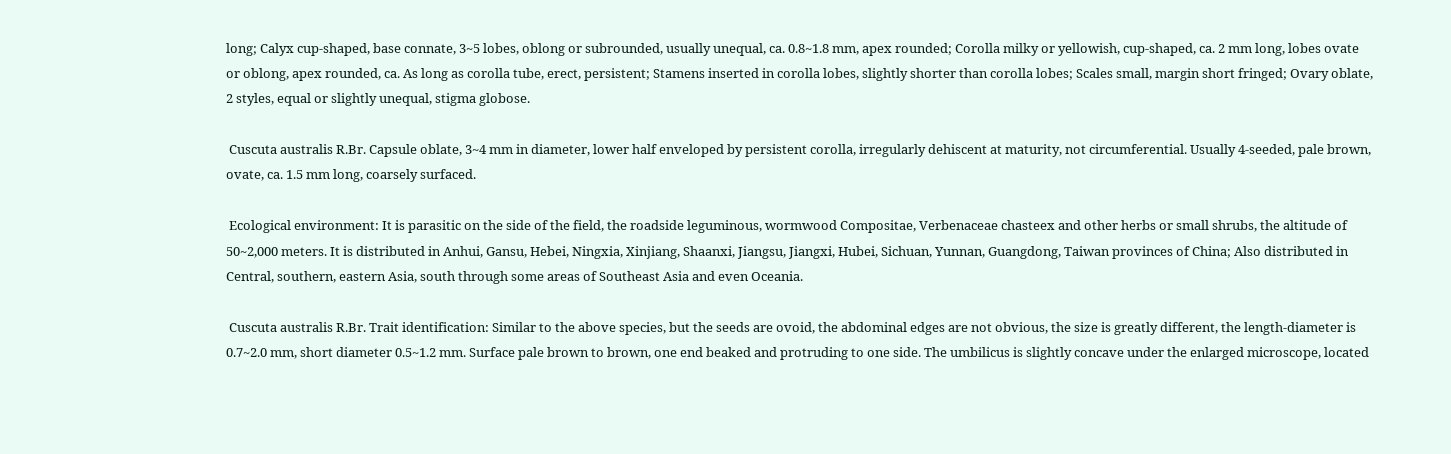long; Calyx cup-shaped, base connate, 3~5 lobes, oblong or subrounded, usually unequal, ca. 0.8~1.8 mm, apex rounded; Corolla milky or yellowish, cup-shaped, ca. 2 mm long, lobes ovate or oblong, apex rounded, ca. As long as corolla tube, erect, persistent; Stamens inserted in corolla lobes, slightly shorter than corolla lobes; Scales small, margin short fringed; Ovary oblate, 2 styles, equal or slightly unequal, stigma globose.

 Cuscuta australis R.Br. Capsule oblate, 3~4 mm in diameter, lower half enveloped by persistent corolla, irregularly dehiscent at maturity, not circumferential. Usually 4-seeded, pale brown, ovate, ca. 1.5 mm long, coarsely surfaced.

 Ecological environment: It is parasitic on the side of the field, the roadside leguminous, wormwood Compositae, Verbenaceae chasteex and other herbs or small shrubs, the altitude of 50~2,000 meters. It is distributed in Anhui, Gansu, Hebei, Ningxia, Xinjiang, Shaanxi, Jiangsu, Jiangxi, Hubei, Sichuan, Yunnan, Guangdong, Taiwan provinces of China; Also distributed in Central, southern, eastern Asia, south through some areas of Southeast Asia and even Oceania.

 Cuscuta australis R.Br. Trait identification: Similar to the above species, but the seeds are ovoid, the abdominal edges are not obvious, the size is greatly different, the length-diameter is 0.7~2.0 mm, short diameter 0.5~1.2 mm. Surface pale brown to brown, one end beaked and protruding to one side. The umbilicus is slightly concave under the enlarged microscope, located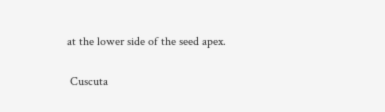at the lower side of the seed apex.

 Cuscuta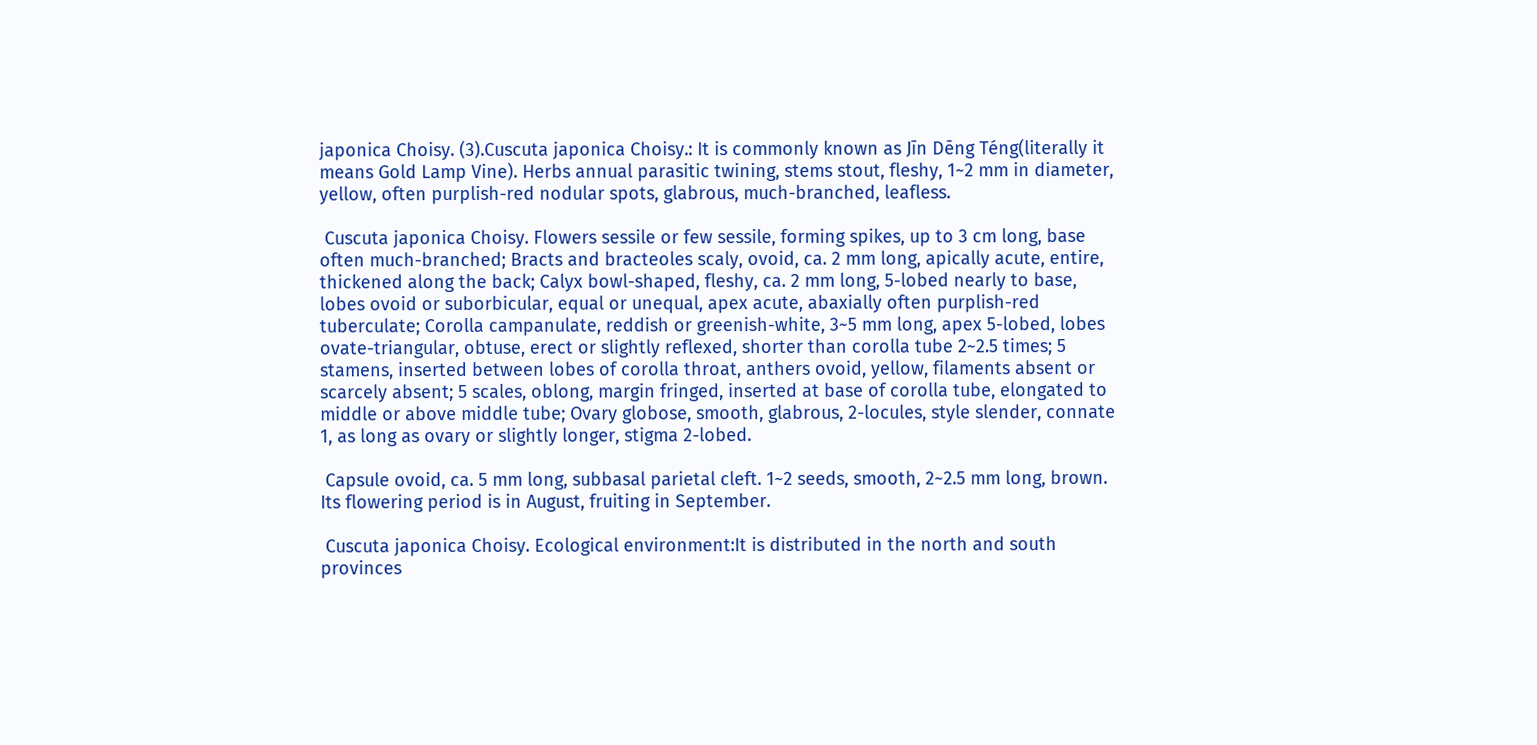japonica Choisy. (3).Cuscuta japonica Choisy.: It is commonly known as Jīn Dēng Téng(literally it means Gold Lamp Vine). Herbs annual parasitic twining, stems stout, fleshy, 1~2 mm in diameter, yellow, often purplish-red nodular spots, glabrous, much-branched, leafless.

 Cuscuta japonica Choisy. Flowers sessile or few sessile, forming spikes, up to 3 cm long, base often much-branched; Bracts and bracteoles scaly, ovoid, ca. 2 mm long, apically acute, entire, thickened along the back; Calyx bowl-shaped, fleshy, ca. 2 mm long, 5-lobed nearly to base, lobes ovoid or suborbicular, equal or unequal, apex acute, abaxially often purplish-red tuberculate; Corolla campanulate, reddish or greenish-white, 3~5 mm long, apex 5-lobed, lobes ovate-triangular, obtuse, erect or slightly reflexed, shorter than corolla tube 2~2.5 times; 5 stamens, inserted between lobes of corolla throat, anthers ovoid, yellow, filaments absent or scarcely absent; 5 scales, oblong, margin fringed, inserted at base of corolla tube, elongated to middle or above middle tube; Ovary globose, smooth, glabrous, 2-locules, style slender, connate 1, as long as ovary or slightly longer, stigma 2-lobed.

 Capsule ovoid, ca. 5 mm long, subbasal parietal cleft. 1~2 seeds, smooth, 2~2.5 mm long, brown. Its flowering period is in August, fruiting in September.

 Cuscuta japonica Choisy. Ecological environment:It is distributed in the north and south provinces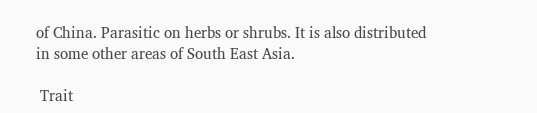of China. Parasitic on herbs or shrubs. It is also distributed in some other areas of South East Asia.

 Trait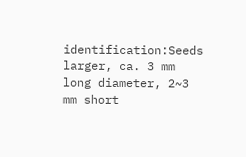identification:Seeds larger, ca. 3 mm long diameter, 2~3 mm short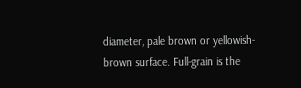diameter, pale brown or yellowish-brown surface. Full-grain is the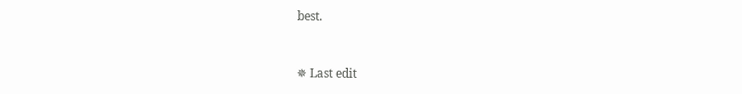best.


✵ Last edit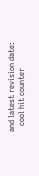and latest revision date:
   cool hit counter